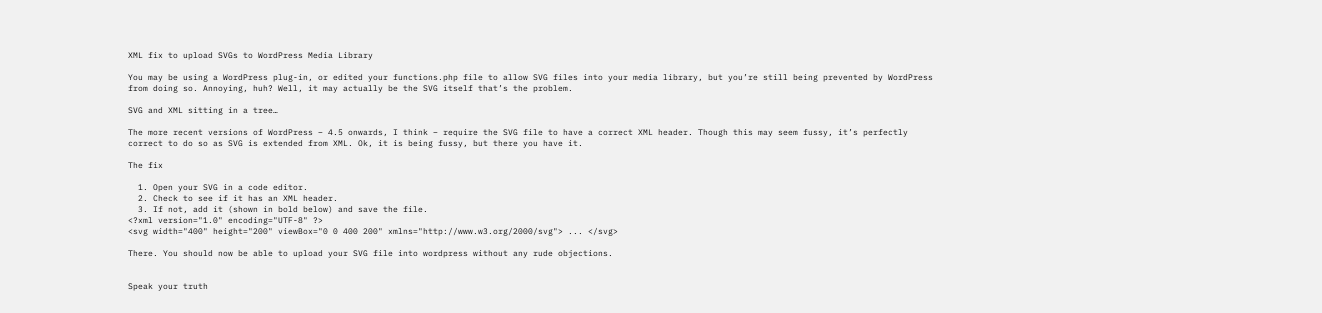XML fix to upload SVGs to WordPress Media Library

You may be using a WordPress plug-in, or edited your functions.php file to allow SVG files into your media library, but you’re still being prevented by WordPress from doing so. Annoying, huh? Well, it may actually be the SVG itself that’s the problem.

SVG and XML sitting in a tree…

The more recent versions of WordPress – 4.5 onwards, I think – require the SVG file to have a correct XML header. Though this may seem fussy, it’s perfectly correct to do so as SVG is extended from XML. Ok, it is being fussy, but there you have it.

The fix

  1. Open your SVG in a code editor.
  2. Check to see if it has an XML header.
  3. If not, add it (shown in bold below) and save the file.
<?xml version="1.0" encoding="UTF-8" ?>
<svg width="400" height="200" viewBox="0 0 400 200" xmlns="http://www.w3.org/2000/svg"> ... </svg>

There. You should now be able to upload your SVG file into wordpress without any rude objections.


Speak your truth